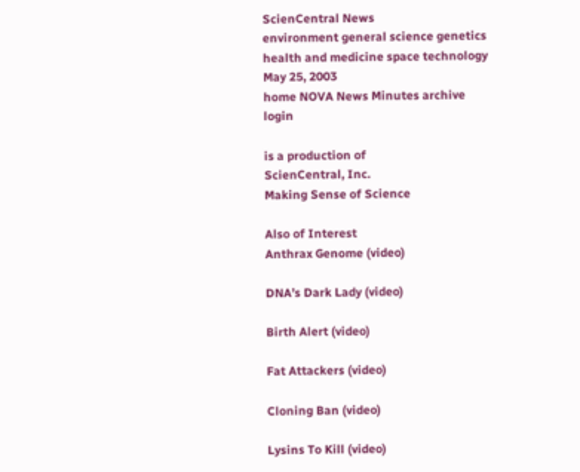ScienCentral News
environment general science genetics health and medicine space technology May 25, 2003
home NOVA News Minutes archive login

is a production of
ScienCentral, Inc.
Making Sense of Science

Also of Interest
Anthrax Genome (video)

DNA’s Dark Lady (video)

Birth Alert (video)

Fat Attackers (video)

Cloning Ban (video)

Lysins To Kill (video)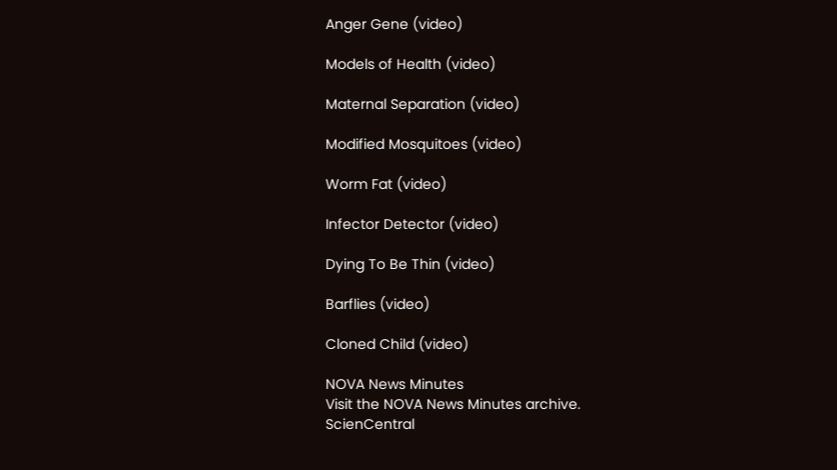Anger Gene (video)

Models of Health (video)

Maternal Separation (video)

Modified Mosquitoes (video)

Worm Fat (video)

Infector Detector (video)

Dying To Be Thin (video)

Barflies (video)

Cloned Child (video)

NOVA News Minutes
Visit the NOVA News Minutes archive.
ScienCentral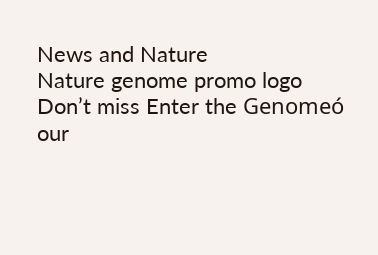News and Nature
Nature genome promo logo
Don’t miss Enter the Genomeó
our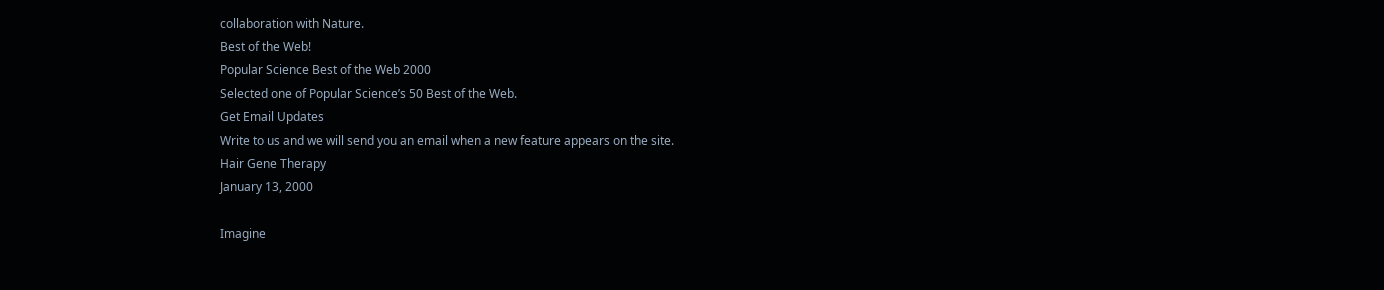collaboration with Nature.
Best of the Web!
Popular Science Best of the Web 2000
Selected one of Popular Science’s 50 Best of the Web.
Get Email Updates
Write to us and we will send you an email when a new feature appears on the site.
Hair Gene Therapy
January 13, 2000

Imagine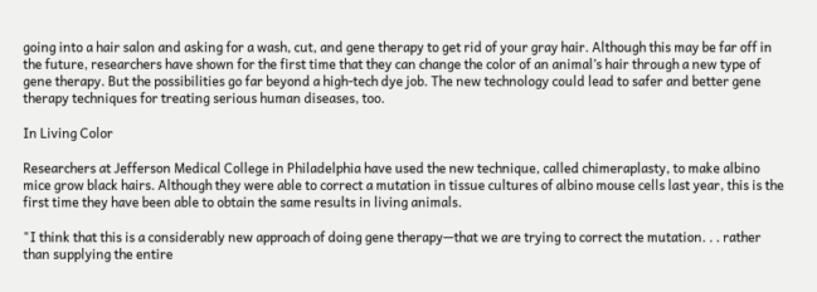going into a hair salon and asking for a wash, cut, and gene therapy to get rid of your gray hair. Although this may be far off in the future, researchers have shown for the first time that they can change the color of an animal’s hair through a new type of gene therapy. But the possibilities go far beyond a high-tech dye job. The new technology could lead to safer and better gene therapy techniques for treating serious human diseases, too.

In Living Color

Researchers at Jefferson Medical College in Philadelphia have used the new technique, called chimeraplasty, to make albino mice grow black hairs. Although they were able to correct a mutation in tissue cultures of albino mouse cells last year, this is the first time they have been able to obtain the same results in living animals.

"I think that this is a considerably new approach of doing gene therapy—that we are trying to correct the mutation. . . rather than supplying the entire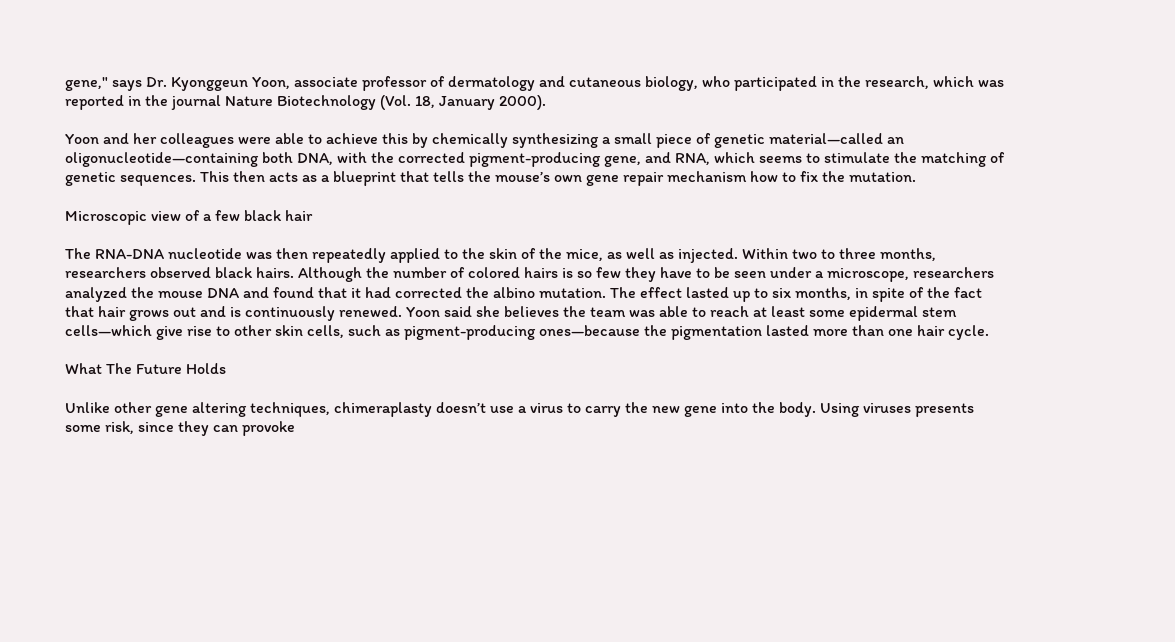gene," says Dr. Kyonggeun Yoon, associate professor of dermatology and cutaneous biology, who participated in the research, which was reported in the journal Nature Biotechnology (Vol. 18, January 2000).

Yoon and her colleagues were able to achieve this by chemically synthesizing a small piece of genetic material—called an oligonucleotide—containing both DNA, with the corrected pigment-producing gene, and RNA, which seems to stimulate the matching of genetic sequences. This then acts as a blueprint that tells the mouse’s own gene repair mechanism how to fix the mutation.

Microscopic view of a few black hair

The RNA-DNA nucleotide was then repeatedly applied to the skin of the mice, as well as injected. Within two to three months, researchers observed black hairs. Although the number of colored hairs is so few they have to be seen under a microscope, researchers analyzed the mouse DNA and found that it had corrected the albino mutation. The effect lasted up to six months, in spite of the fact that hair grows out and is continuously renewed. Yoon said she believes the team was able to reach at least some epidermal stem cells—which give rise to other skin cells, such as pigment-producing ones—because the pigmentation lasted more than one hair cycle.

What The Future Holds

Unlike other gene altering techniques, chimeraplasty doesn’t use a virus to carry the new gene into the body. Using viruses presents some risk, since they can provoke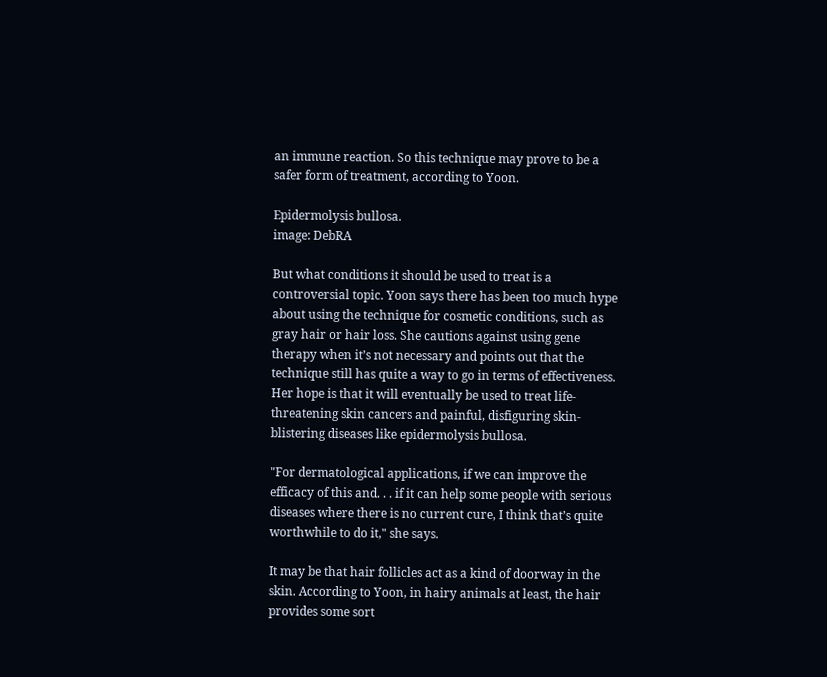an immune reaction. So this technique may prove to be a safer form of treatment, according to Yoon.

Epidermolysis bullosa.
image: DebRA

But what conditions it should be used to treat is a controversial topic. Yoon says there has been too much hype about using the technique for cosmetic conditions, such as gray hair or hair loss. She cautions against using gene therapy when it’s not necessary and points out that the technique still has quite a way to go in terms of effectiveness. Her hope is that it will eventually be used to treat life-threatening skin cancers and painful, disfiguring skin-blistering diseases like epidermolysis bullosa.

"For dermatological applications, if we can improve the efficacy of this and. . . if it can help some people with serious diseases where there is no current cure, I think that’s quite worthwhile to do it," she says.

It may be that hair follicles act as a kind of doorway in the skin. According to Yoon, in hairy animals at least, the hair provides some sort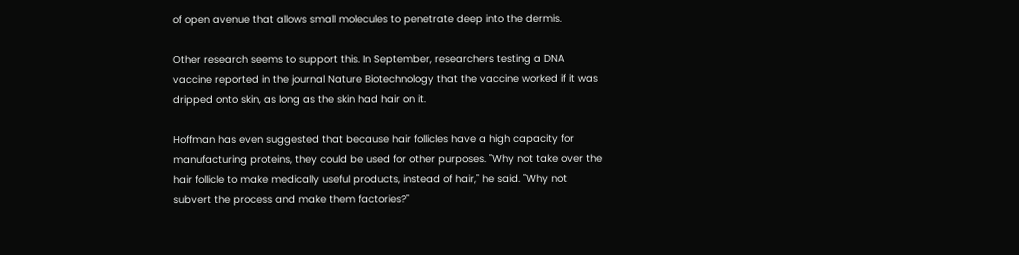of open avenue that allows small molecules to penetrate deep into the dermis.

Other research seems to support this. In September, researchers testing a DNA vaccine reported in the journal Nature Biotechnology that the vaccine worked if it was dripped onto skin, as long as the skin had hair on it.

Hoffman has even suggested that because hair follicles have a high capacity for manufacturing proteins, they could be used for other purposes. "Why not take over the hair follicle to make medically useful products, instead of hair," he said. "Why not subvert the process and make them factories?"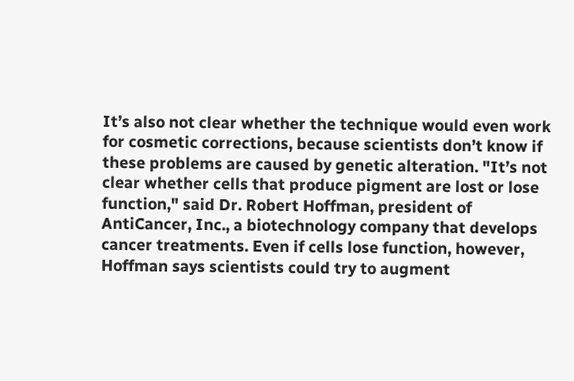It’s also not clear whether the technique would even work for cosmetic corrections, because scientists don’t know if these problems are caused by genetic alteration. "It’s not clear whether cells that produce pigment are lost or lose function," said Dr. Robert Hoffman, president of AntiCancer, Inc., a biotechnology company that develops cancer treatments. Even if cells lose function, however, Hoffman says scientists could try to augment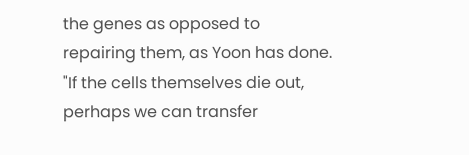the genes as opposed to repairing them, as Yoon has done. "If the cells themselves die out, perhaps we can transfer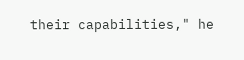their capabilities," he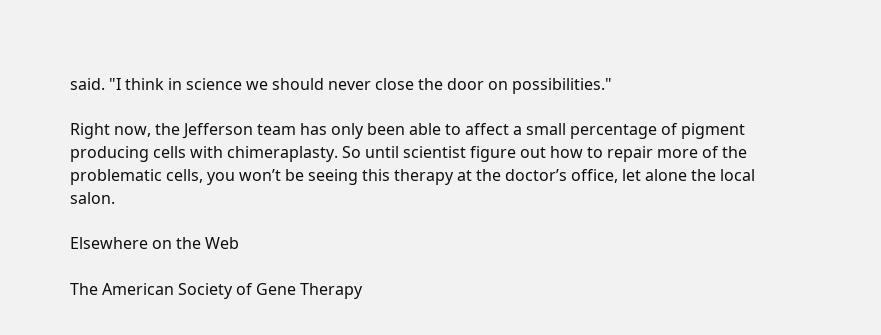said. "I think in science we should never close the door on possibilities."

Right now, the Jefferson team has only been able to affect a small percentage of pigment producing cells with chimeraplasty. So until scientist figure out how to repair more of the problematic cells, you won’t be seeing this therapy at the doctor’s office, let alone the local salon.

Elsewhere on the Web

The American Society of Gene Therapy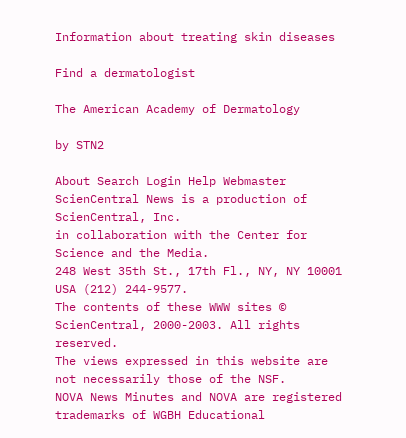Information about treating skin diseases

Find a dermatologist

The American Academy of Dermatology

by STN2

About Search Login Help Webmaster
ScienCentral News is a production of ScienCentral, Inc.
in collaboration with the Center for Science and the Media.
248 West 35th St., 17th Fl., NY, NY 10001 USA (212) 244-9577.
The contents of these WWW sites © ScienCentral, 2000-2003. All rights reserved.
The views expressed in this website are not necessarily those of the NSF.
NOVA News Minutes and NOVA are registered trademarks of WGBH Educational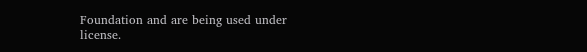Foundation and are being used under license.